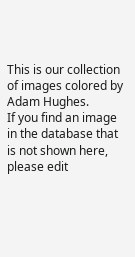This is our collection of images colored by Adam Hughes.
If you find an image in the database that is not shown here, please edit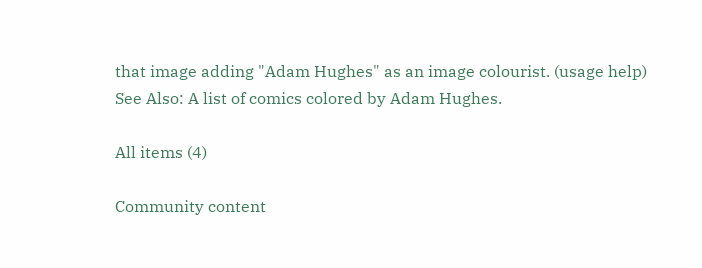that image adding "Adam Hughes" as an image colourist. (usage help)
See Also: A list of comics colored by Adam Hughes.

All items (4)

Community content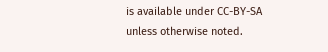is available under CC-BY-SA unless otherwise noted.